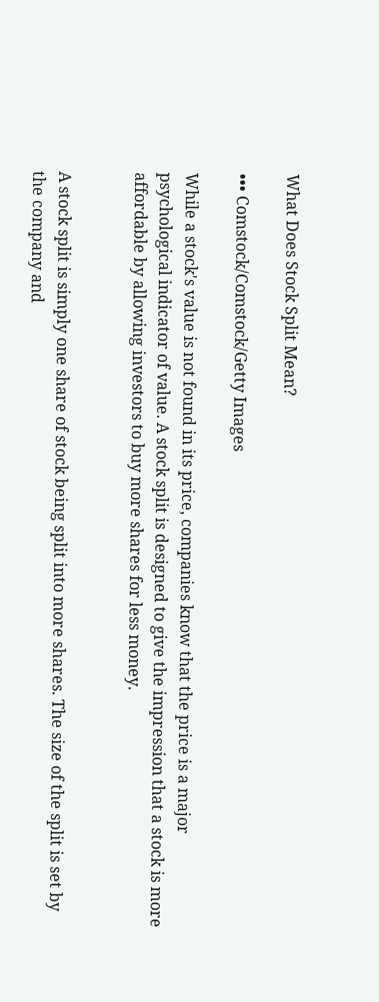What Does Stock Split Mean?

••• Comstock/Comstock/Getty Images

While a stock's value is not found in its price, companies know that the price is a major psychological indicator of value. A stock split is designed to give the impression that a stock is more affordable by allowing investors to buy more shares for less money.


A stock split is simply one share of stock being split into more shares. The size of the split is set by the company and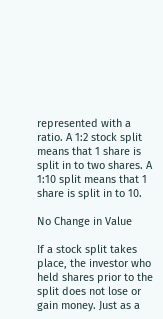represented with a ratio. A 1:2 stock split means that 1 share is split in to two shares. A 1:10 split means that 1 share is split in to 10.

No Change in Value

If a stock split takes place, the investor who held shares prior to the split does not lose or gain money. Just as a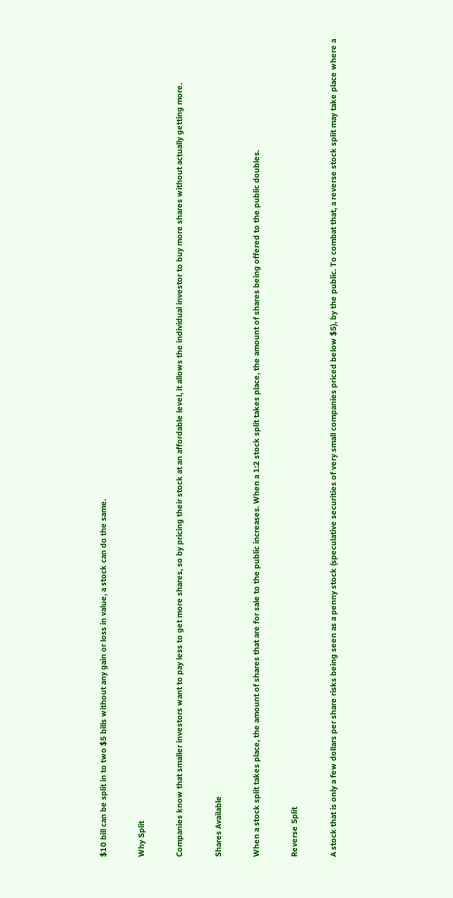$10 bill can be split in to two $5 bills without any gain or loss in value, a stock can do the same.

Why Split

Companies know that smaller investors want to pay less to get more shares, so by pricing their stock at an affordable level, it allows the individual investor to buy more shares without actually getting more.

Shares Available

When a stock split takes place, the amount of shares that are for sale to the public increases. When a 1:2 stock split takes place, the amount of shares being offered to the public doubles.

Reverse Split

A stock that is only a few dollars per share risks being seen as a penny stock (speculative securities of very small companies priced below $5), by the public. To combat that, a reverse stock split may take place where a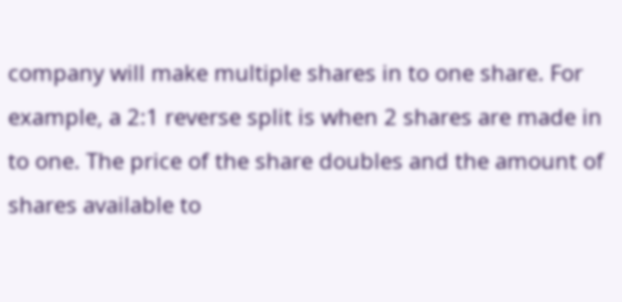company will make multiple shares in to one share. For example, a 2:1 reverse split is when 2 shares are made in to one. The price of the share doubles and the amount of shares available to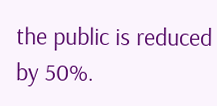the public is reduced by 50%.